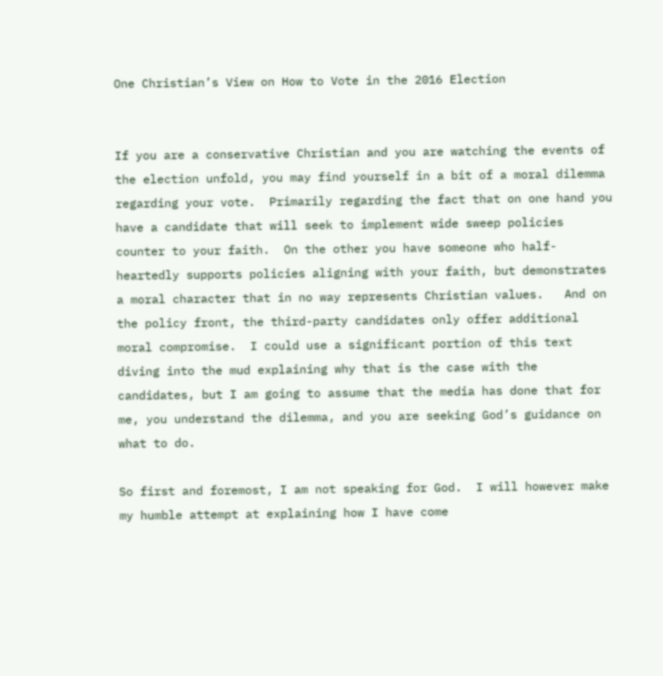One Christian’s View on How to Vote in the 2016 Election


If you are a conservative Christian and you are watching the events of the election unfold, you may find yourself in a bit of a moral dilemma regarding your vote.  Primarily regarding the fact that on one hand you have a candidate that will seek to implement wide sweep policies counter to your faith.  On the other you have someone who half-heartedly supports policies aligning with your faith, but demonstrates a moral character that in no way represents Christian values.   And on the policy front, the third-party candidates only offer additional moral compromise.  I could use a significant portion of this text diving into the mud explaining why that is the case with the candidates, but I am going to assume that the media has done that for me, you understand the dilemma, and you are seeking God’s guidance on what to do.

So first and foremost, I am not speaking for God.  I will however make my humble attempt at explaining how I have come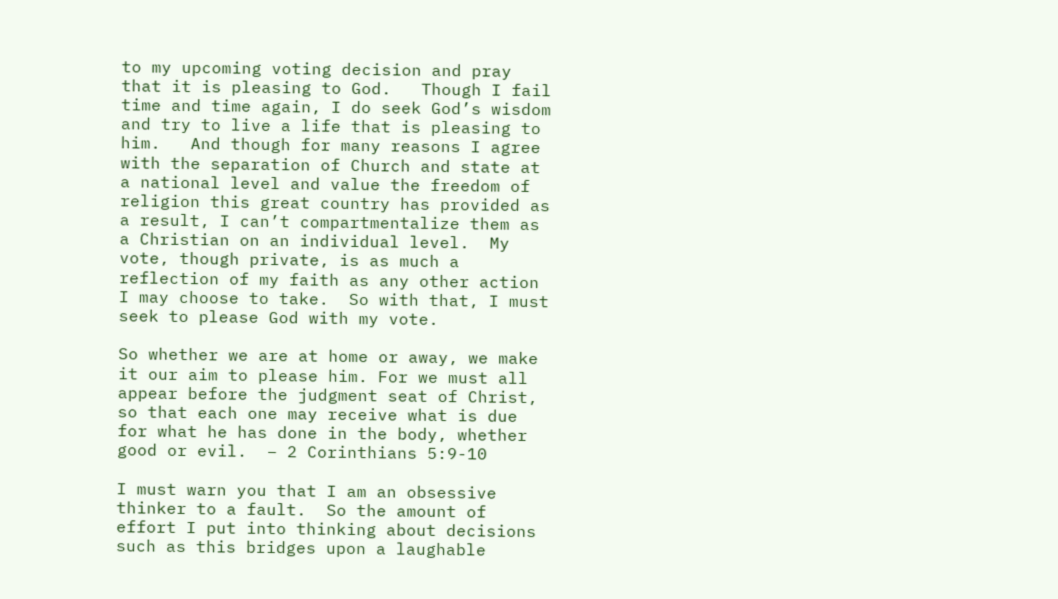to my upcoming voting decision and pray that it is pleasing to God.   Though I fail time and time again, I do seek God’s wisdom and try to live a life that is pleasing to him.   And though for many reasons I agree with the separation of Church and state at a national level and value the freedom of religion this great country has provided as a result, I can’t compartmentalize them as a Christian on an individual level.  My vote, though private, is as much a reflection of my faith as any other action I may choose to take.  So with that, I must seek to please God with my vote.

So whether we are at home or away, we make it our aim to please him. For we must all appear before the judgment seat of Christ, so that each one may receive what is due for what he has done in the body, whether good or evil.  – 2 Corinthians 5:9-10

I must warn you that I am an obsessive thinker to a fault.  So the amount of effort I put into thinking about decisions such as this bridges upon a laughable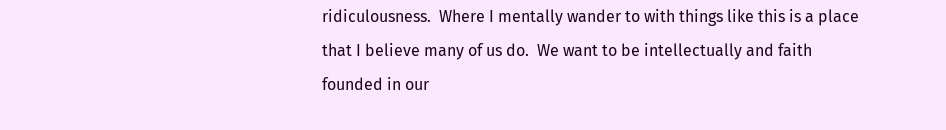ridiculousness.  Where I mentally wander to with things like this is a place that I believe many of us do.  We want to be intellectually and faith founded in our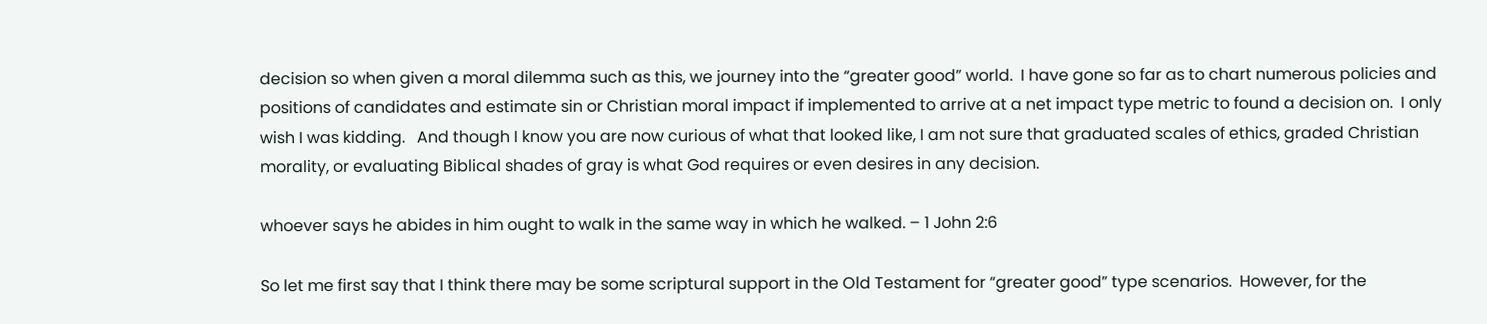decision so when given a moral dilemma such as this, we journey into the “greater good” world.  I have gone so far as to chart numerous policies and positions of candidates and estimate sin or Christian moral impact if implemented to arrive at a net impact type metric to found a decision on.  I only wish I was kidding.   And though I know you are now curious of what that looked like, I am not sure that graduated scales of ethics, graded Christian morality, or evaluating Biblical shades of gray is what God requires or even desires in any decision.

whoever says he abides in him ought to walk in the same way in which he walked. – 1 John 2:6

So let me first say that I think there may be some scriptural support in the Old Testament for “greater good” type scenarios.  However, for the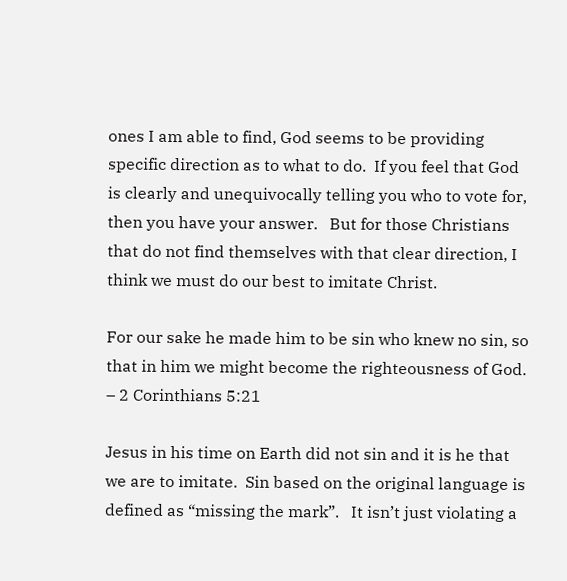ones I am able to find, God seems to be providing specific direction as to what to do.  If you feel that God is clearly and unequivocally telling you who to vote for, then you have your answer.   But for those Christians that do not find themselves with that clear direction, I think we must do our best to imitate Christ.

For our sake he made him to be sin who knew no sin, so that in him we might become the righteousness of God. – 2 Corinthians 5:21

Jesus in his time on Earth did not sin and it is he that we are to imitate.  Sin based on the original language is defined as “missing the mark”.   It isn’t just violating a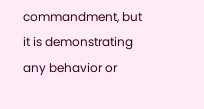commandment, but it is demonstrating any behavior or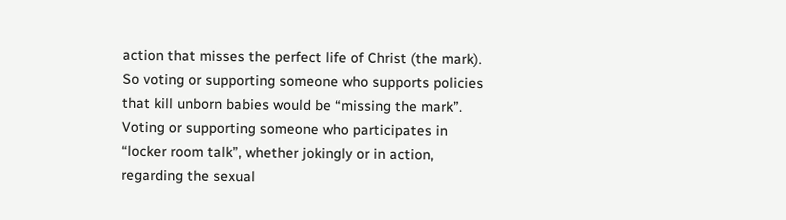action that misses the perfect life of Christ (the mark).  So voting or supporting someone who supports policies that kill unborn babies would be “missing the mark”.  Voting or supporting someone who participates in “locker room talk”, whether jokingly or in action, regarding the sexual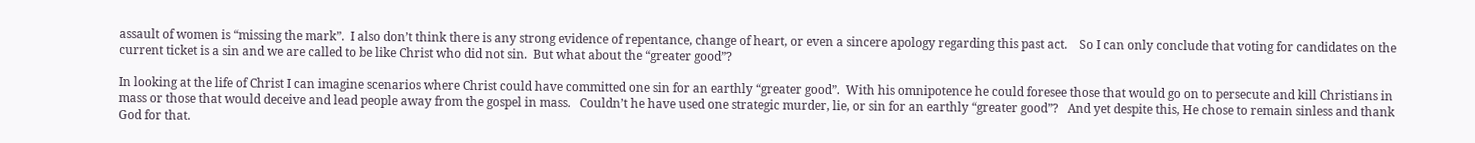assault of women is “missing the mark”.  I also don’t think there is any strong evidence of repentance, change of heart, or even a sincere apology regarding this past act.    So I can only conclude that voting for candidates on the current ticket is a sin and we are called to be like Christ who did not sin.  But what about the “greater good”?

In looking at the life of Christ I can imagine scenarios where Christ could have committed one sin for an earthly “greater good”.  With his omnipotence he could foresee those that would go on to persecute and kill Christians in mass or those that would deceive and lead people away from the gospel in mass.   Couldn’t he have used one strategic murder, lie, or sin for an earthly “greater good”?   And yet despite this, He chose to remain sinless and thank God for that.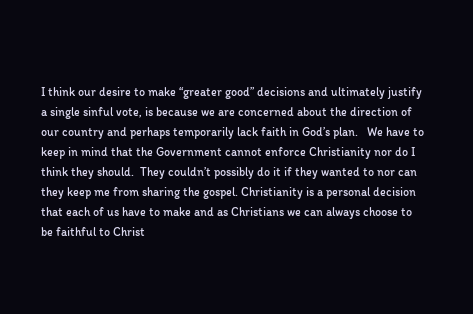I think our desire to make “greater good” decisions and ultimately justify a single sinful vote, is because we are concerned about the direction of our country and perhaps temporarily lack faith in God’s plan.   We have to keep in mind that the Government cannot enforce Christianity nor do I think they should.  They couldn’t possibly do it if they wanted to nor can they keep me from sharing the gospel. Christianity is a personal decision that each of us have to make and as Christians we can always choose to be faithful to Christ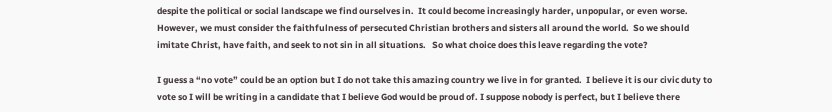despite the political or social landscape we find ourselves in.  It could become increasingly harder, unpopular, or even worse.  However, we must consider the faithfulness of persecuted Christian brothers and sisters all around the world.  So we should imitate Christ, have faith, and seek to not sin in all situations.   So what choice does this leave regarding the vote?

I guess a “no vote” could be an option but I do not take this amazing country we live in for granted.  I believe it is our civic duty to vote so I will be writing in a candidate that I believe God would be proud of. I suppose nobody is perfect, but I believe there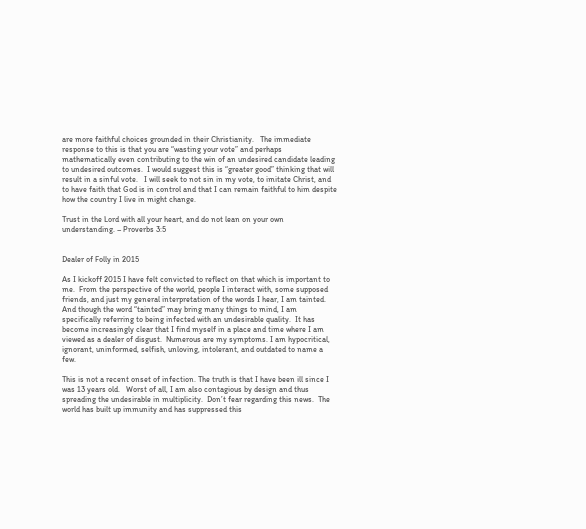are more faithful choices grounded in their Christianity.   The immediate response to this is that you are “wasting your vote” and perhaps mathematically even contributing to the win of an undesired candidate leading to undesired outcomes.  I would suggest this is “greater good” thinking that will result in a sinful vote.   I will seek to not sin in my vote, to imitate Christ, and to have faith that God is in control and that I can remain faithful to him despite how the country I live in might change.

Trust in the Lord with all your heart, and do not lean on your own understanding. – Proverbs 3:5


Dealer of Folly in 2015

As I kickoff 2015 I have felt convicted to reflect on that which is important to me.  From the perspective of the world, people I interact with, some supposed friends, and just my general interpretation of the words I hear, I am tainted.     And though the word “tainted” may bring many things to mind, I am specifically referring to being infected with an undesirable quality.  It has become increasingly clear that I find myself in a place and time where I am viewed as a dealer of disgust.  Numerous are my symptoms. I am hypocritical, ignorant, uninformed, selfish, unloving, intolerant, and outdated to name a few.

This is not a recent onset of infection. The truth is that I have been ill since I was 13 years old.   Worst of all, I am also contagious by design and thus spreading the undesirable in multiplicity.  Don’t fear regarding this news.  The world has built up immunity and has suppressed this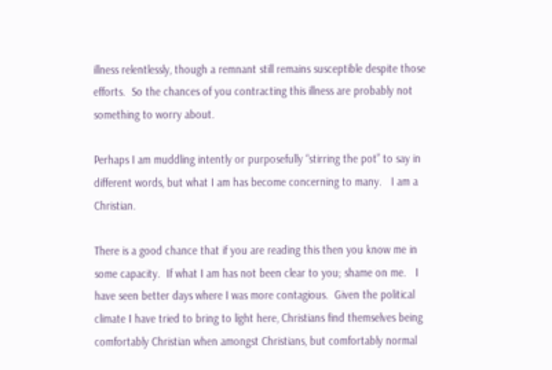illness relentlessly, though a remnant still remains susceptible despite those efforts.  So the chances of you contracting this illness are probably not something to worry about.

Perhaps I am muddling intently or purposefully “stirring the pot” to say in different words, but what I am has become concerning to many.   I am a Christian.

There is a good chance that if you are reading this then you know me in some capacity.  If what I am has not been clear to you; shame on me.   I have seen better days where I was more contagious.  Given the political climate I have tried to bring to light here, Christians find themselves being comfortably Christian when amongst Christians, but comfortably normal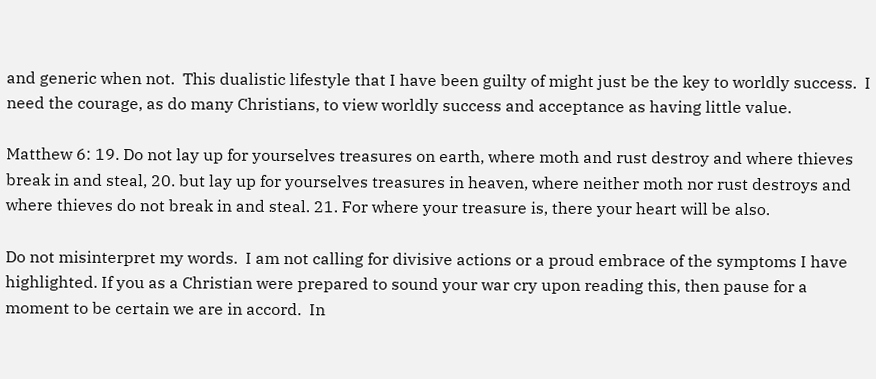and generic when not.  This dualistic lifestyle that I have been guilty of might just be the key to worldly success.  I need the courage, as do many Christians, to view worldly success and acceptance as having little value.

Matthew 6: 19. Do not lay up for yourselves treasures on earth, where moth and rust destroy and where thieves break in and steal, 20. but lay up for yourselves treasures in heaven, where neither moth nor rust destroys and where thieves do not break in and steal. 21. For where your treasure is, there your heart will be also.

Do not misinterpret my words.  I am not calling for divisive actions or a proud embrace of the symptoms I have highlighted. If you as a Christian were prepared to sound your war cry upon reading this, then pause for a moment to be certain we are in accord.  In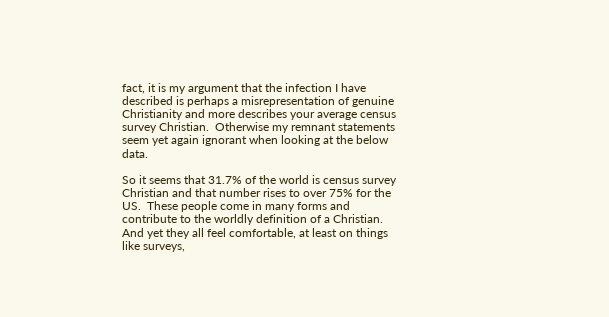fact, it is my argument that the infection I have described is perhaps a misrepresentation of genuine Christianity and more describes your average census survey Christian.  Otherwise my remnant statements seem yet again ignorant when looking at the below data.

So it seems that 31.7% of the world is census survey Christian and that number rises to over 75% for the US.  These people come in many forms and contribute to the worldly definition of a Christian.  And yet they all feel comfortable, at least on things like surveys,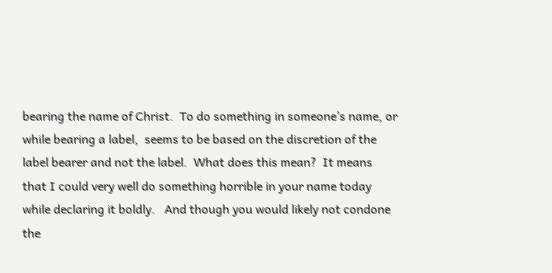bearing the name of Christ.  To do something in someone’s name, or while bearing a label,  seems to be based on the discretion of the label bearer and not the label.  What does this mean?  It means that I could very well do something horrible in your name today while declaring it boldly.   And though you would likely not condone the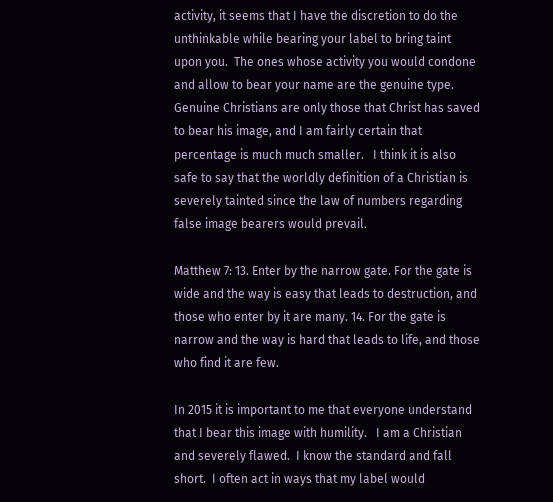activity, it seems that I have the discretion to do the unthinkable while bearing your label to bring taint upon you.  The ones whose activity you would condone and allow to bear your name are the genuine type.   Genuine Christians are only those that Christ has saved to bear his image, and I am fairly certain that percentage is much much smaller.   I think it is also safe to say that the worldly definition of a Christian is severely tainted since the law of numbers regarding false image bearers would prevail.

Matthew 7: 13. Enter by the narrow gate. For the gate is wide and the way is easy that leads to destruction, and those who enter by it are many. 14. For the gate is narrow and the way is hard that leads to life, and those who find it are few.

In 2015 it is important to me that everyone understand that I bear this image with humility.   I am a Christian and severely flawed.  I know the standard and fall short.  I often act in ways that my label would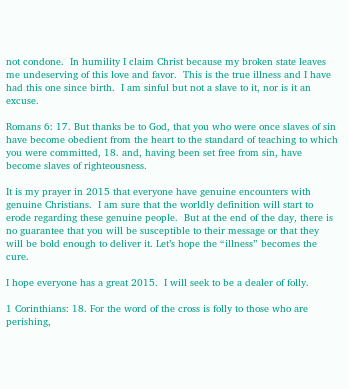not condone.  In humility I claim Christ because my broken state leaves me undeserving of this love and favor.  This is the true illness and I have had this one since birth.  I am sinful but not a slave to it, nor is it an excuse.

Romans 6: 17. But thanks be to God, that you who were once slaves of sin have become obedient from the heart to the standard of teaching to which you were committed, 18. and, having been set free from sin, have become slaves of righteousness.

It is my prayer in 2015 that everyone have genuine encounters with genuine Christians.  I am sure that the worldly definition will start to erode regarding these genuine people.  But at the end of the day, there is no guarantee that you will be susceptible to their message or that they will be bold enough to deliver it. Let’s hope the “illness” becomes the cure.

I hope everyone has a great 2015.  I will seek to be a dealer of folly.

1 Corinthians: 18. For the word of the cross is folly to those who are perishing,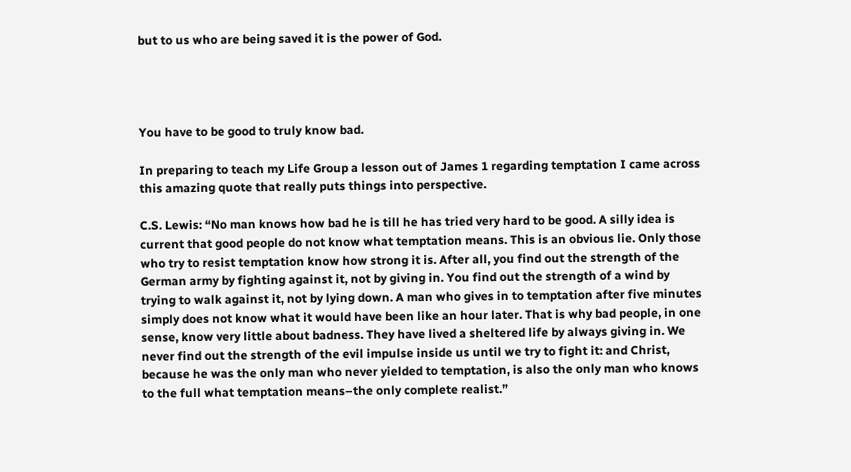but to us who are being saved it is the power of God.




You have to be good to truly know bad.

In preparing to teach my Life Group a lesson out of James 1 regarding temptation I came across this amazing quote that really puts things into perspective.

C.S. Lewis: “No man knows how bad he is till he has tried very hard to be good. A silly idea is current that good people do not know what temptation means. This is an obvious lie. Only those who try to resist temptation know how strong it is. After all, you find out the strength of the German army by fighting against it, not by giving in. You find out the strength of a wind by trying to walk against it, not by lying down. A man who gives in to temptation after five minutes simply does not know what it would have been like an hour later. That is why bad people, in one sense, know very little about badness. They have lived a sheltered life by always giving in. We never find out the strength of the evil impulse inside us until we try to fight it: and Christ, because he was the only man who never yielded to temptation, is also the only man who knows to the full what temptation means–the only complete realist.”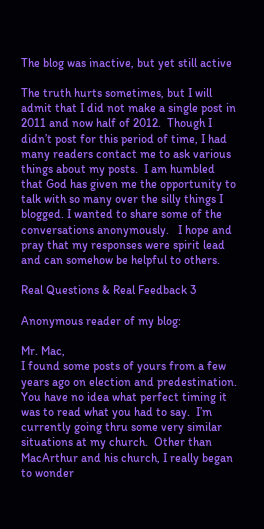The blog was inactive, but yet still active

The truth hurts sometimes, but I will admit that I did not make a single post in 2011 and now half of 2012.  Though I didn’t post for this period of time, I had many readers contact me to ask various things about my posts.  I am humbled that God has given me the opportunity to talk with so many over the silly things I blogged. I wanted to share some of the conversations anonymously.   I hope and pray that my responses were spirit lead and can somehow be helpful to others.

Real Questions & Real Feedback 3

Anonymous reader of my blog:

Mr. Mac,
I found some posts of yours from a few years ago on election and predestination.  You have no idea what perfect timing it was to read what you had to say.  I’m currently going thru some very similar situations at my church.  Other than MacArthur and his church, I really began to wonder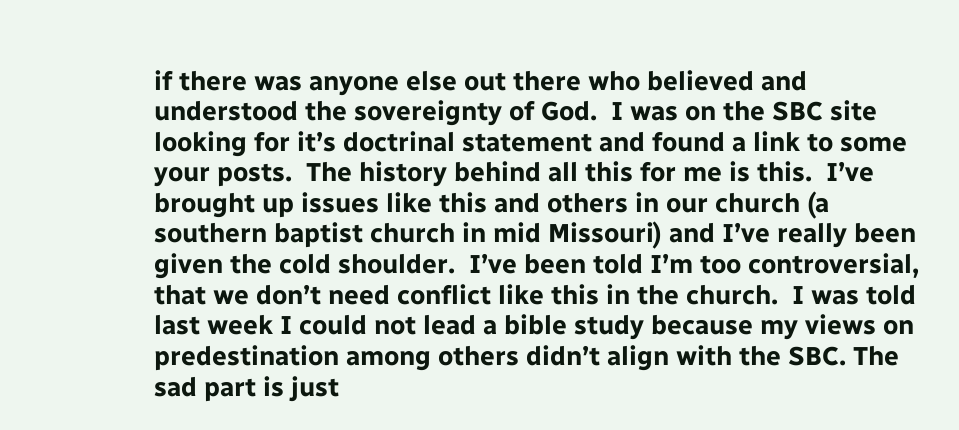if there was anyone else out there who believed and understood the sovereignty of God.  I was on the SBC site looking for it’s doctrinal statement and found a link to some your posts.  The history behind all this for me is this.  I’ve brought up issues like this and others in our church (a southern baptist church in mid Missouri) and I’ve really been given the cold shoulder.  I’ve been told I’m too controversial, that we don’t need conflict like this in the church.  I was told last week I could not lead a bible study because my views on predestination among others didn’t align with the SBC. The sad part is just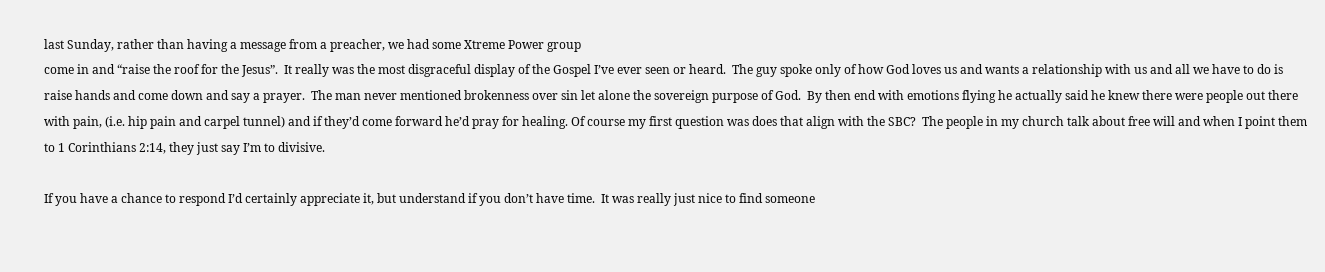last Sunday, rather than having a message from a preacher, we had some Xtreme Power group
come in and “raise the roof for the Jesus”.  It really was the most disgraceful display of the Gospel I’ve ever seen or heard.  The guy spoke only of how God loves us and wants a relationship with us and all we have to do is raise hands and come down and say a prayer.  The man never mentioned brokenness over sin let alone the sovereign purpose of God.  By then end with emotions flying he actually said he knew there were people out there with pain, (i.e. hip pain and carpel tunnel) and if they’d come forward he’d pray for healing. Of course my first question was does that align with the SBC?  The people in my church talk about free will and when I point them to 1 Corinthians 2:14, they just say I’m to divisive.

If you have a chance to respond I’d certainly appreciate it, but understand if you don’t have time.  It was really just nice to find someone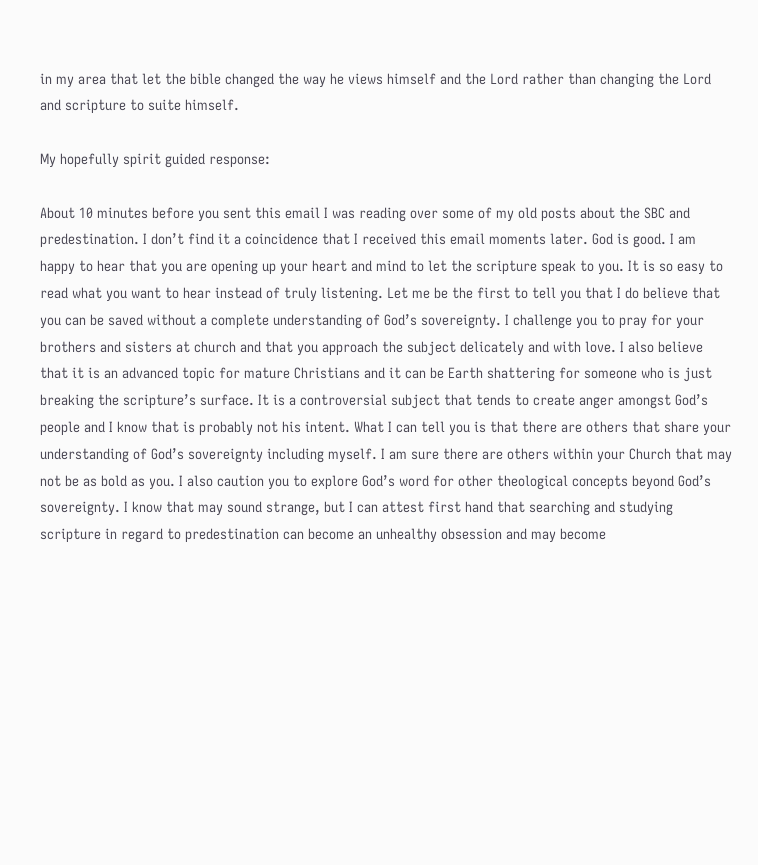in my area that let the bible changed the way he views himself and the Lord rather than changing the Lord and scripture to suite himself.

My hopefully spirit guided response:

About 10 minutes before you sent this email I was reading over some of my old posts about the SBC and predestination. I don’t find it a coincidence that I received this email moments later. God is good. I am happy to hear that you are opening up your heart and mind to let the scripture speak to you. It is so easy to read what you want to hear instead of truly listening. Let me be the first to tell you that I do believe that you can be saved without a complete understanding of God’s sovereignty. I challenge you to pray for your brothers and sisters at church and that you approach the subject delicately and with love. I also believe that it is an advanced topic for mature Christians and it can be Earth shattering for someone who is just breaking the scripture’s surface. It is a controversial subject that tends to create anger amongst God’s people and I know that is probably not his intent. What I can tell you is that there are others that share your understanding of God’s sovereignty including myself. I am sure there are others within your Church that may not be as bold as you. I also caution you to explore God’s word for other theological concepts beyond God’s sovereignty. I know that may sound strange, but I can attest first hand that searching and studying scripture in regard to predestination can become an unhealthy obsession and may become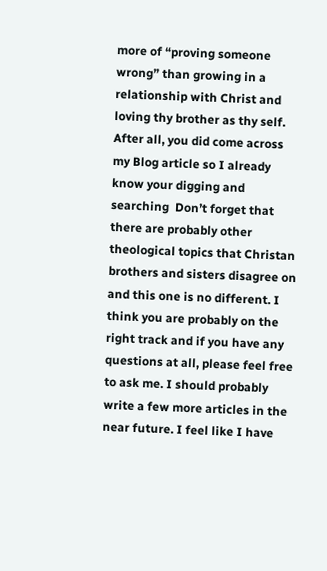more of “proving someone wrong” than growing in a relationship with Christ and loving thy brother as thy self. After all, you did come across my Blog article so I already know your digging and searching  Don’t forget that there are probably other theological topics that Christan brothers and sisters disagree on and this one is no different. I think you are probably on the right track and if you have any questions at all, please feel free to ask me. I should probably write a few more articles in the near future. I feel like I have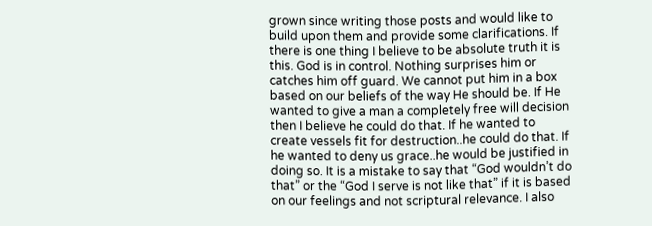grown since writing those posts and would like to build upon them and provide some clarifications. If there is one thing I believe to be absolute truth it is this. God is in control. Nothing surprises him or catches him off guard. We cannot put him in a box based on our beliefs of the way He should be. If He wanted to give a man a completely free will decision then I believe he could do that. If he wanted to create vessels fit for destruction..he could do that. If he wanted to deny us grace..he would be justified in doing so. It is a mistake to say that “God wouldn’t do that” or the “God I serve is not like that” if it is based on our feelings and not scriptural relevance. I also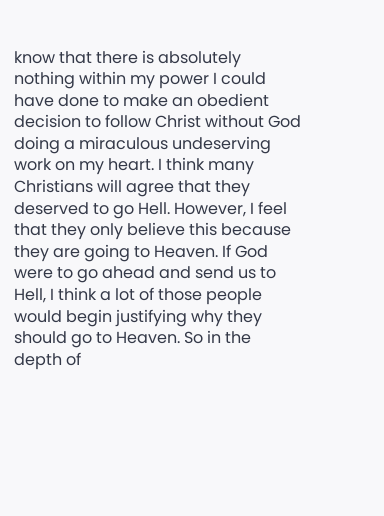know that there is absolutely nothing within my power I could have done to make an obedient decision to follow Christ without God doing a miraculous undeserving work on my heart. I think many Christians will agree that they deserved to go Hell. However, I feel that they only believe this because they are going to Heaven. If God were to go ahead and send us to Hell, I think a lot of those people would begin justifying why they should go to Heaven. So in the depth of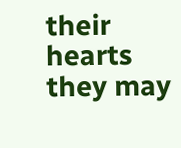their hearts they may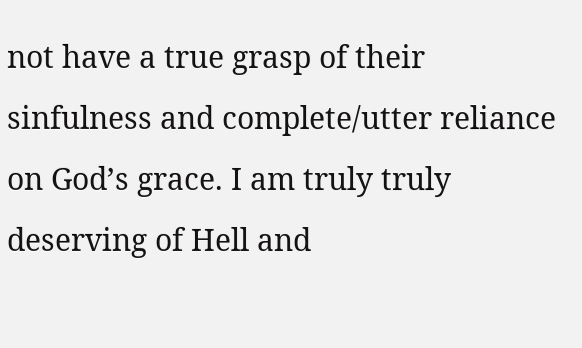not have a true grasp of their sinfulness and complete/utter reliance on God’s grace. I am truly truly deserving of Hell and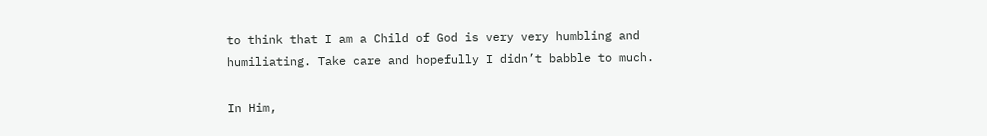to think that I am a Child of God is very very humbling and humiliating. Take care and hopefully I didn’t babble to much.

In Him,